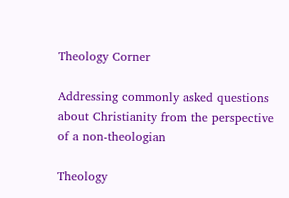Theology Corner

Addressing commonly asked questions about Christianity from the perspective of a non-theologian

Theology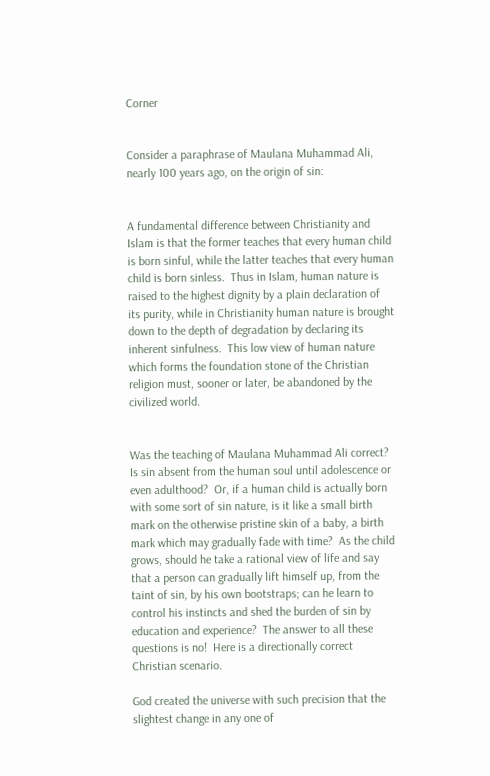Corner


Consider a paraphrase of Maulana Muhammad Ali, nearly 100 years ago, on the origin of sin:


A fundamental difference between Christianity and Islam is that the former teaches that every human child is born sinful, while the latter teaches that every human child is born sinless.  Thus in Islam, human nature is raised to the highest dignity by a plain declaration of its purity, while in Christianity human nature is brought down to the depth of degradation by declaring its inherent sinfulness.  This low view of human nature which forms the foundation stone of the Christian religion must, sooner or later, be abandoned by the civilized world.


Was the teaching of Maulana Muhammad Ali correct?  Is sin absent from the human soul until adolescence or even adulthood?  Or, if a human child is actually born with some sort of sin nature, is it like a small birth mark on the otherwise pristine skin of a baby, a birth mark which may gradually fade with time?  As the child grows, should he take a rational view of life and say that a person can gradually lift himself up, from the taint of sin, by his own bootstraps; can he learn to control his instincts and shed the burden of sin by education and experience?  The answer to all these questions is no!  Here is a directionally correct Christian scenario.

God created the universe with such precision that the slightest change in any one of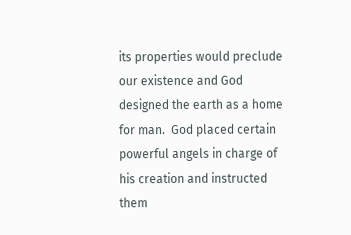its properties would preclude our existence and God designed the earth as a home for man.  God placed certain powerful angels in charge of his creation and instructed them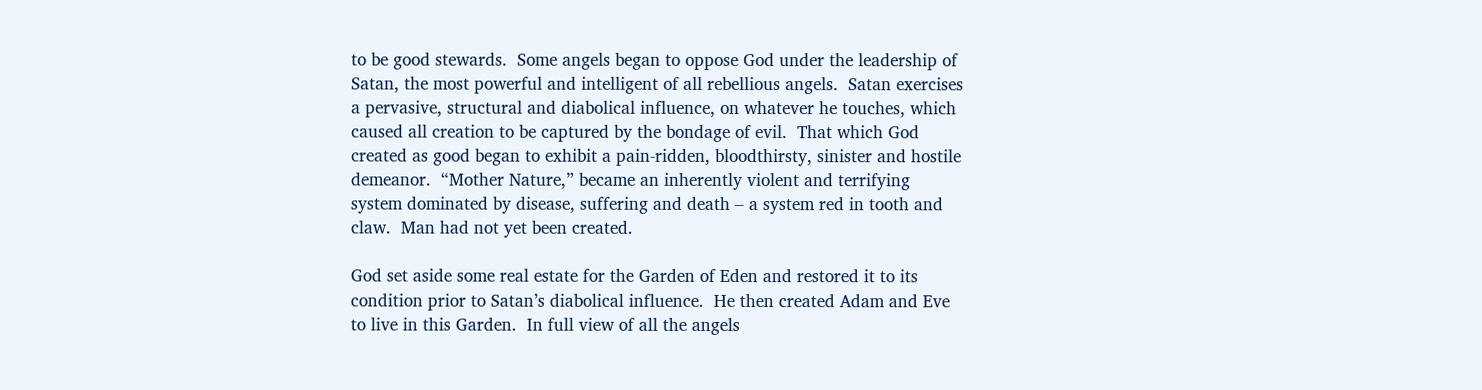to be good stewards.  Some angels began to oppose God under the leadership of Satan, the most powerful and intelligent of all rebellious angels.  Satan exercises a pervasive, structural and diabolical influence, on whatever he touches, which caused all creation to be captured by the bondage of evil.  That which God created as good began to exhibit a pain-ridden, bloodthirsty, sinister and hostile demeanor.  “Mother Nature,” became an inherently violent and terrifying system dominated by disease, suffering and death – a system red in tooth and claw.  Man had not yet been created.

God set aside some real estate for the Garden of Eden and restored it to its condition prior to Satan’s diabolical influence.  He then created Adam and Eve to live in this Garden.  In full view of all the angels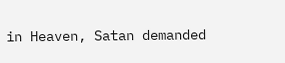in Heaven, Satan demanded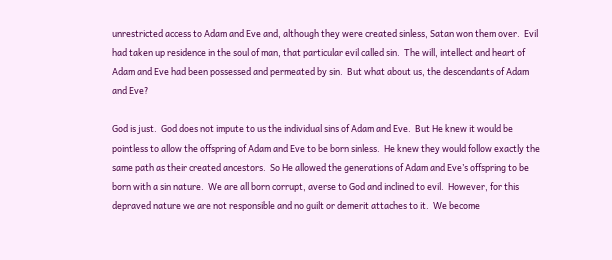unrestricted access to Adam and Eve and, although they were created sinless, Satan won them over.  Evil had taken up residence in the soul of man, that particular evil called sin.  The will, intellect and heart of Adam and Eve had been possessed and permeated by sin.  But what about us, the descendants of Adam and Eve?

God is just.  God does not impute to us the individual sins of Adam and Eve.  But He knew it would be pointless to allow the offspring of Adam and Eve to be born sinless.  He knew they would follow exactly the same path as their created ancestors.  So He allowed the generations of Adam and Eve’s offspring to be born with a sin nature.  We are all born corrupt, averse to God and inclined to evil.  However, for this depraved nature we are not responsible and no guilt or demerit attaches to it.  We become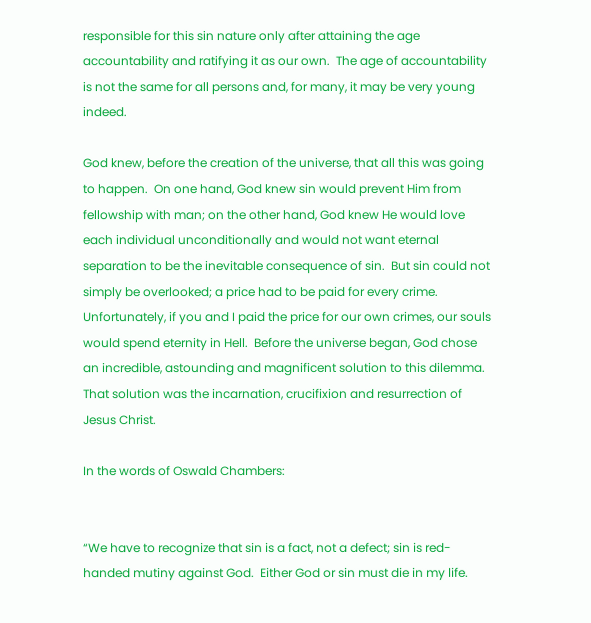responsible for this sin nature only after attaining the age accountability and ratifying it as our own.  The age of accountability is not the same for all persons and, for many, it may be very young indeed.

God knew, before the creation of the universe, that all this was going to happen.  On one hand, God knew sin would prevent Him from fellowship with man; on the other hand, God knew He would love each individual unconditionally and would not want eternal separation to be the inevitable consequence of sin.  But sin could not simply be overlooked; a price had to be paid for every crime.  Unfortunately, if you and I paid the price for our own crimes, our souls would spend eternity in Hell.  Before the universe began, God chose an incredible, astounding and magnificent solution to this dilemma.  That solution was the incarnation, crucifixion and resurrection of Jesus Christ.

In the words of Oswald Chambers:


“We have to recognize that sin is a fact, not a defect; sin is red-handed mutiny against God.  Either God or sin must die in my life.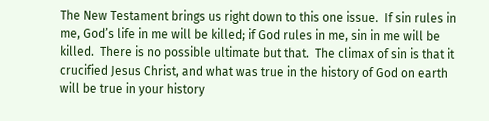The New Testament brings us right down to this one issue.  If sin rules in me, God’s life in me will be killed; if God rules in me, sin in me will be killed.  There is no possible ultimate but that.  The climax of sin is that it crucified Jesus Christ, and what was true in the history of God on earth will be true in your history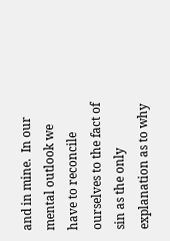and in mine.  In our mental outlook we have to reconcile ourselves to the fact of sin as the only explanation as to why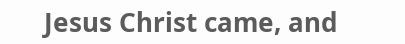Jesus Christ came, and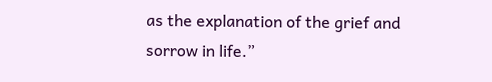as the explanation of the grief and sorrow in life.”